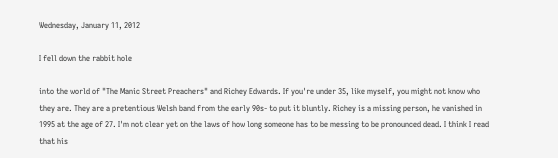Wednesday, January 11, 2012

I fell down the rabbit hole

into the world of "The Manic Street Preachers" and Richey Edwards. If you're under 35, like myself, you might not know who they are. They are a pretentious Welsh band from the early 90s- to put it bluntly. Richey is a missing person, he vanished in 1995 at the age of 27. I'm not clear yet on the laws of how long someone has to be messing to be pronounced dead. I think I read that his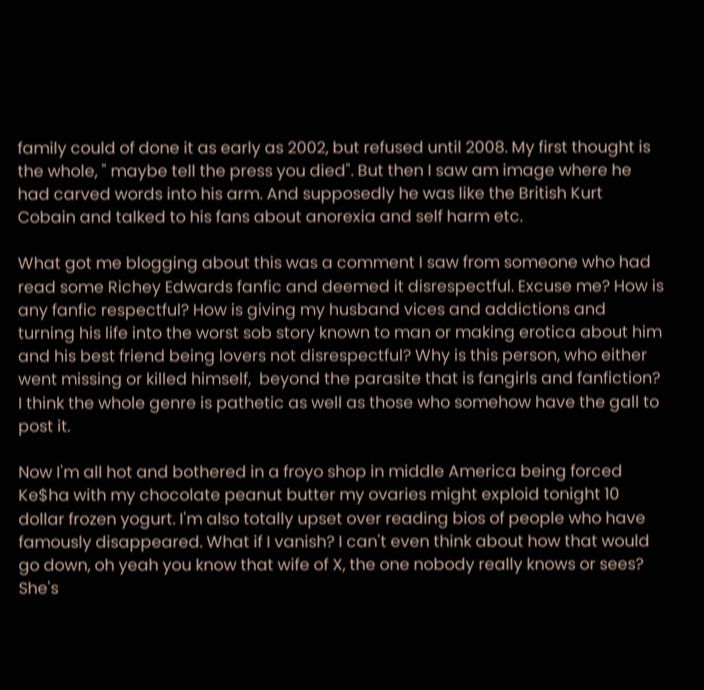family could of done it as early as 2002, but refused until 2008. My first thought is the whole, " maybe tell the press you died". But then I saw am image where he had carved words into his arm. And supposedly he was like the British Kurt Cobain and talked to his fans about anorexia and self harm etc.

What got me blogging about this was a comment I saw from someone who had read some Richey Edwards fanfic and deemed it disrespectful. Excuse me? How is any fanfic respectful? How is giving my husband vices and addictions and turning his life into the worst sob story known to man or making erotica about him and his best friend being lovers not disrespectful? Why is this person, who either went missing or killed himself,  beyond the parasite that is fangirls and fanfiction?  I think the whole genre is pathetic as well as those who somehow have the gall to post it.

Now I'm all hot and bothered in a froyo shop in middle America being forced Ke$ha with my chocolate peanut butter my ovaries might exploid tonight 10 dollar frozen yogurt. I'm also totally upset over reading bios of people who have famously disappeared. What if I vanish? I can't even think about how that would go down, oh yeah you know that wife of X, the one nobody really knows or sees? She's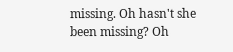missing. Oh hasn't she been missing? Oh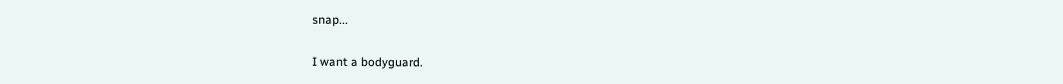snap...

I want a bodyguard.